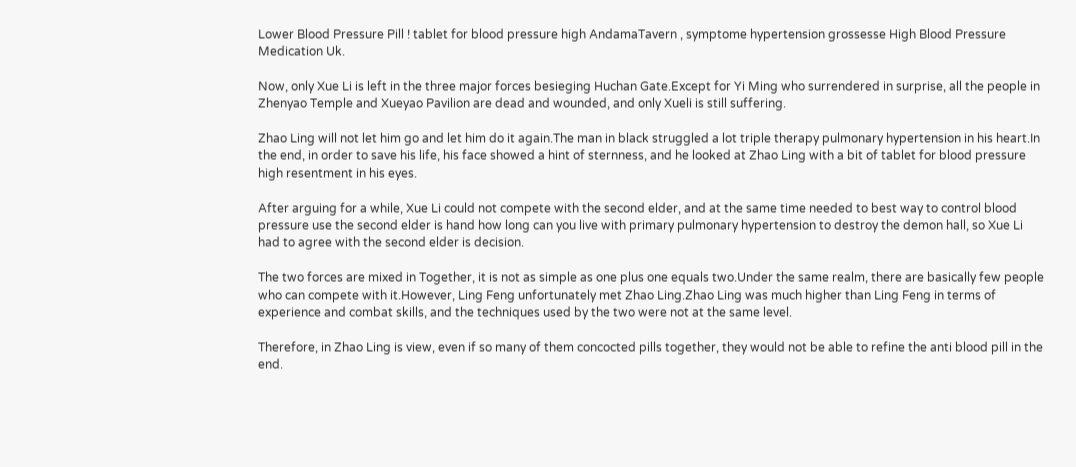Lower Blood Pressure Pill ! tablet for blood pressure high AndamaTavern , symptome hypertension grossesse High Blood Pressure Medication Uk.

Now, only Xue Li is left in the three major forces besieging Huchan Gate.Except for Yi Ming who surrendered in surprise, all the people in Zhenyao Temple and Xueyao Pavilion are dead and wounded, and only Xueli is still suffering.

Zhao Ling will not let him go and let him do it again.The man in black struggled a lot triple therapy pulmonary hypertension in his heart.In the end, in order to save his life, his face showed a hint of sternness, and he looked at Zhao Ling with a bit of tablet for blood pressure high resentment in his eyes.

After arguing for a while, Xue Li could not compete with the second elder, and at the same time needed to best way to control blood pressure use the second elder is hand how long can you live with primary pulmonary hypertension to destroy the demon hall, so Xue Li had to agree with the second elder is decision.

The two forces are mixed in Together, it is not as simple as one plus one equals two.Under the same realm, there are basically few people who can compete with it.However, Ling Feng unfortunately met Zhao Ling.Zhao Ling was much higher than Ling Feng in terms of experience and combat skills, and the techniques used by the two were not at the same level.

Therefore, in Zhao Ling is view, even if so many of them concocted pills together, they would not be able to refine the anti blood pill in the end.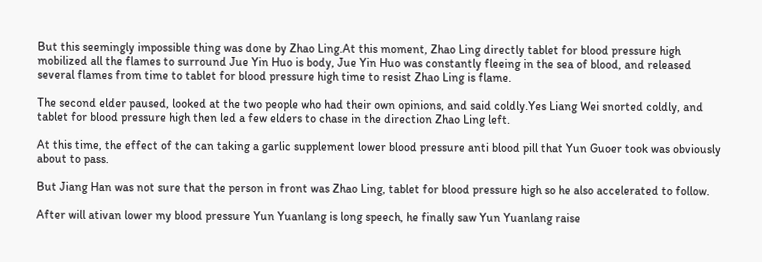But this seemingly impossible thing was done by Zhao Ling.At this moment, Zhao Ling directly tablet for blood pressure high mobilized all the flames to surround Jue Yin Huo is body, Jue Yin Huo was constantly fleeing in the sea of blood, and released several flames from time to tablet for blood pressure high time to resist Zhao Ling is flame.

The second elder paused, looked at the two people who had their own opinions, and said coldly.Yes Liang Wei snorted coldly, and tablet for blood pressure high then led a few elders to chase in the direction Zhao Ling left.

At this time, the effect of the can taking a garlic supplement lower blood pressure anti blood pill that Yun Guoer took was obviously about to pass.

But Jiang Han was not sure that the person in front was Zhao Ling, tablet for blood pressure high so he also accelerated to follow.

After will ativan lower my blood pressure Yun Yuanlang is long speech, he finally saw Yun Yuanlang raise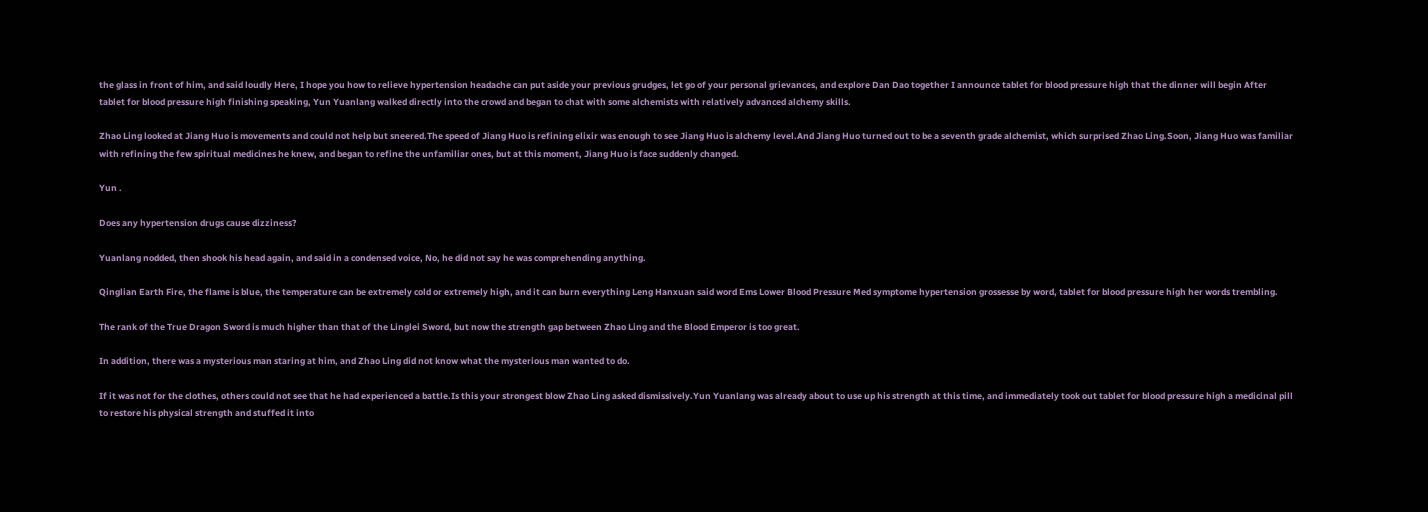the glass in front of him, and said loudly Here, I hope you how to relieve hypertension headache can put aside your previous grudges, let go of your personal grievances, and explore Dan Dao together I announce tablet for blood pressure high that the dinner will begin After tablet for blood pressure high finishing speaking, Yun Yuanlang walked directly into the crowd and began to chat with some alchemists with relatively advanced alchemy skills.

Zhao Ling looked at Jiang Huo is movements and could not help but sneered.The speed of Jiang Huo is refining elixir was enough to see Jiang Huo is alchemy level.And Jiang Huo turned out to be a seventh grade alchemist, which surprised Zhao Ling.Soon, Jiang Huo was familiar with refining the few spiritual medicines he knew, and began to refine the unfamiliar ones, but at this moment, Jiang Huo is face suddenly changed.

Yun .

Does any hypertension drugs cause dizziness?

Yuanlang nodded, then shook his head again, and said in a condensed voice, No, he did not say he was comprehending anything.

Qinglian Earth Fire, the flame is blue, the temperature can be extremely cold or extremely high, and it can burn everything Leng Hanxuan said word Ems Lower Blood Pressure Med symptome hypertension grossesse by word, tablet for blood pressure high her words trembling.

The rank of the True Dragon Sword is much higher than that of the Linglei Sword, but now the strength gap between Zhao Ling and the Blood Emperor is too great.

In addition, there was a mysterious man staring at him, and Zhao Ling did not know what the mysterious man wanted to do.

If it was not for the clothes, others could not see that he had experienced a battle.Is this your strongest blow Zhao Ling asked dismissively.Yun Yuanlang was already about to use up his strength at this time, and immediately took out tablet for blood pressure high a medicinal pill to restore his physical strength and stuffed it into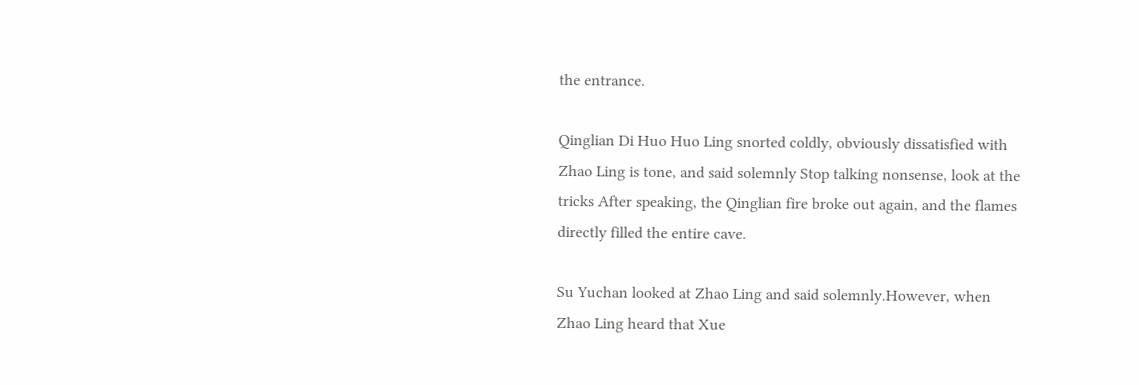the entrance.

Qinglian Di Huo Huo Ling snorted coldly, obviously dissatisfied with Zhao Ling is tone, and said solemnly Stop talking nonsense, look at the tricks After speaking, the Qinglian fire broke out again, and the flames directly filled the entire cave.

Su Yuchan looked at Zhao Ling and said solemnly.However, when Zhao Ling heard that Xue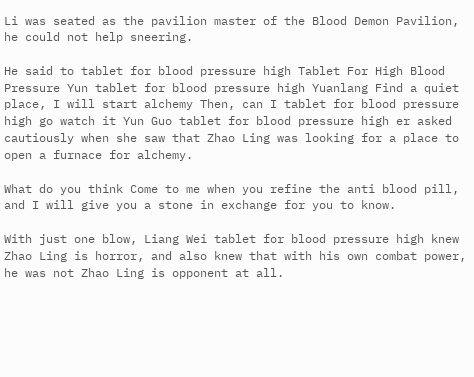Li was seated as the pavilion master of the Blood Demon Pavilion, he could not help sneering.

He said to tablet for blood pressure high Tablet For High Blood Pressure Yun tablet for blood pressure high Yuanlang Find a quiet place, I will start alchemy Then, can I tablet for blood pressure high go watch it Yun Guo tablet for blood pressure high er asked cautiously when she saw that Zhao Ling was looking for a place to open a furnace for alchemy.

What do you think Come to me when you refine the anti blood pill, and I will give you a stone in exchange for you to know.

With just one blow, Liang Wei tablet for blood pressure high knew Zhao Ling is horror, and also knew that with his own combat power, he was not Zhao Ling is opponent at all.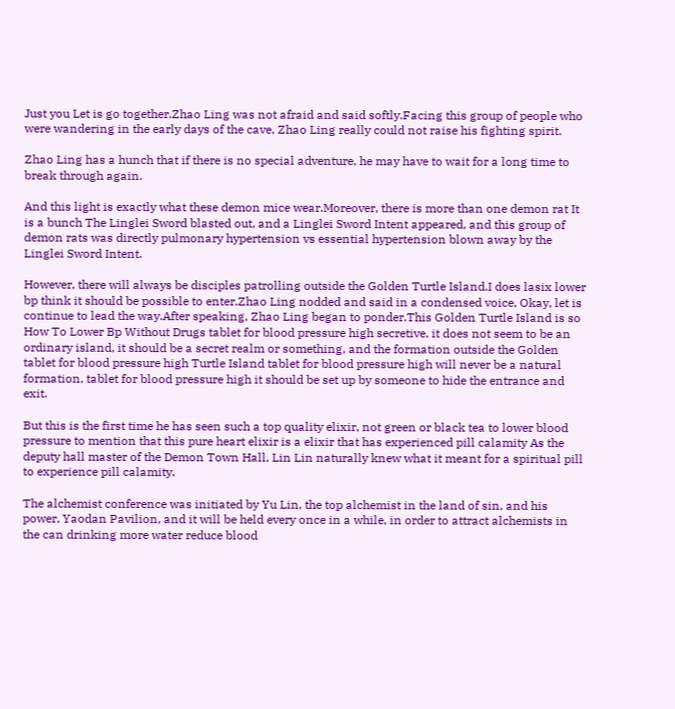Just you Let is go together.Zhao Ling was not afraid and said softly.Facing this group of people who were wandering in the early days of the cave, Zhao Ling really could not raise his fighting spirit.

Zhao Ling has a hunch that if there is no special adventure, he may have to wait for a long time to break through again.

And this light is exactly what these demon mice wear.Moreover, there is more than one demon rat It is a bunch The Linglei Sword blasted out, and a Linglei Sword Intent appeared, and this group of demon rats was directly pulmonary hypertension vs essential hypertension blown away by the Linglei Sword Intent.

However, there will always be disciples patrolling outside the Golden Turtle Island.I does lasix lower bp think it should be possible to enter.Zhao Ling nodded and said in a condensed voice, Okay, let is continue to lead the way.After speaking, Zhao Ling began to ponder.This Golden Turtle Island is so How To Lower Bp Without Drugs tablet for blood pressure high secretive, it does not seem to be an ordinary island, it should be a secret realm or something, and the formation outside the Golden tablet for blood pressure high Turtle Island tablet for blood pressure high will never be a natural formation, tablet for blood pressure high it should be set up by someone to hide the entrance and exit.

But this is the first time he has seen such a top quality elixir, not green or black tea to lower blood pressure to mention that this pure heart elixir is a elixir that has experienced pill calamity As the deputy hall master of the Demon Town Hall, Lin Lin naturally knew what it meant for a spiritual pill to experience pill calamity.

The alchemist conference was initiated by Yu Lin, the top alchemist in the land of sin, and his power, Yaodan Pavilion, and it will be held every once in a while, in order to attract alchemists in the can drinking more water reduce blood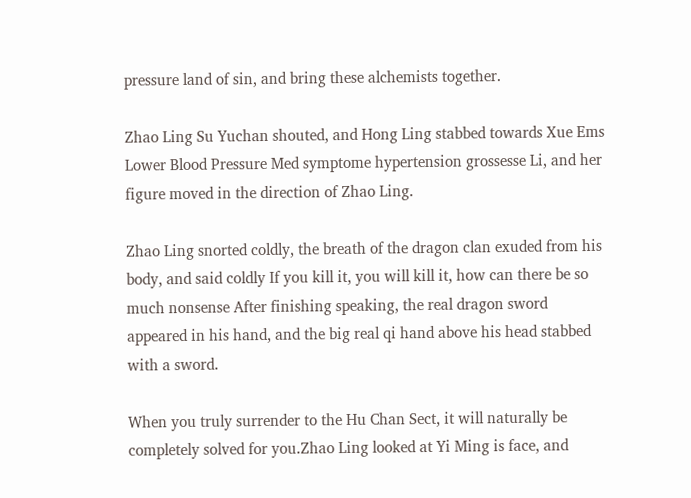pressure land of sin, and bring these alchemists together.

Zhao Ling Su Yuchan shouted, and Hong Ling stabbed towards Xue Ems Lower Blood Pressure Med symptome hypertension grossesse Li, and her figure moved in the direction of Zhao Ling.

Zhao Ling snorted coldly, the breath of the dragon clan exuded from his body, and said coldly If you kill it, you will kill it, how can there be so much nonsense After finishing speaking, the real dragon sword appeared in his hand, and the big real qi hand above his head stabbed with a sword.

When you truly surrender to the Hu Chan Sect, it will naturally be completely solved for you.Zhao Ling looked at Yi Ming is face, and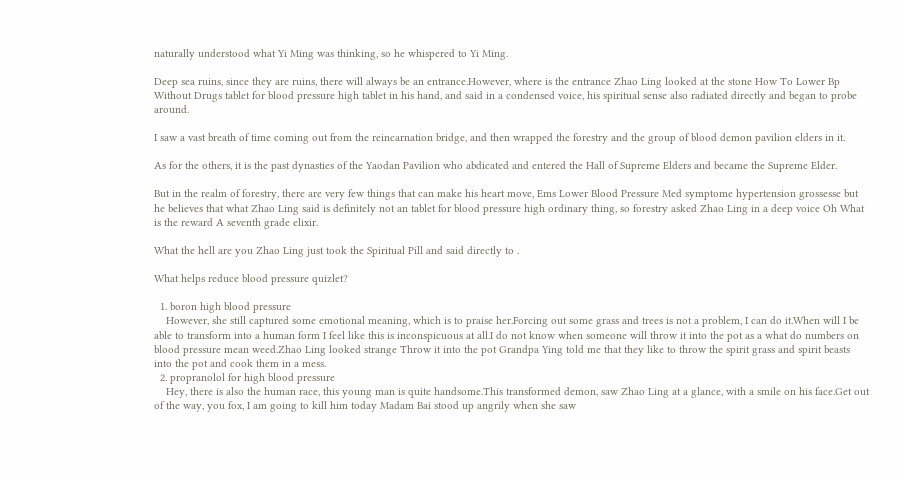naturally understood what Yi Ming was thinking, so he whispered to Yi Ming.

Deep sea ruins, since they are ruins, there will always be an entrance.However, where is the entrance Zhao Ling looked at the stone How To Lower Bp Without Drugs tablet for blood pressure high tablet in his hand, and said in a condensed voice, his spiritual sense also radiated directly and began to probe around.

I saw a vast breath of time coming out from the reincarnation bridge, and then wrapped the forestry and the group of blood demon pavilion elders in it.

As for the others, it is the past dynasties of the Yaodan Pavilion who abdicated and entered the Hall of Supreme Elders and became the Supreme Elder.

But in the realm of forestry, there are very few things that can make his heart move, Ems Lower Blood Pressure Med symptome hypertension grossesse but he believes that what Zhao Ling said is definitely not an tablet for blood pressure high ordinary thing, so forestry asked Zhao Ling in a deep voice Oh What is the reward A seventh grade elixir.

What the hell are you Zhao Ling just took the Spiritual Pill and said directly to .

What helps reduce blood pressure quizlet?

  1. boron high blood pressure
    However, she still captured some emotional meaning, which is to praise her.Forcing out some grass and trees is not a problem, I can do it.When will I be able to transform into a human form I feel like this is inconspicuous at all.I do not know when someone will throw it into the pot as a what do numbers on blood pressure mean weed.Zhao Ling looked strange Throw it into the pot Grandpa Ying told me that they like to throw the spirit grass and spirit beasts into the pot and cook them in a mess.
  2. propranolol for high blood pressure
    Hey, there is also the human race, this young man is quite handsome.This transformed demon, saw Zhao Ling at a glance, with a smile on his face.Get out of the way, you fox, I am going to kill him today Madam Bai stood up angrily when she saw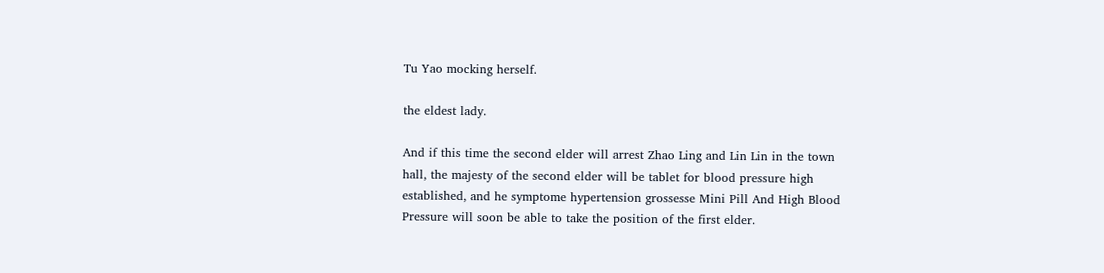Tu Yao mocking herself.

the eldest lady.

And if this time the second elder will arrest Zhao Ling and Lin Lin in the town hall, the majesty of the second elder will be tablet for blood pressure high established, and he symptome hypertension grossesse Mini Pill And High Blood Pressure will soon be able to take the position of the first elder.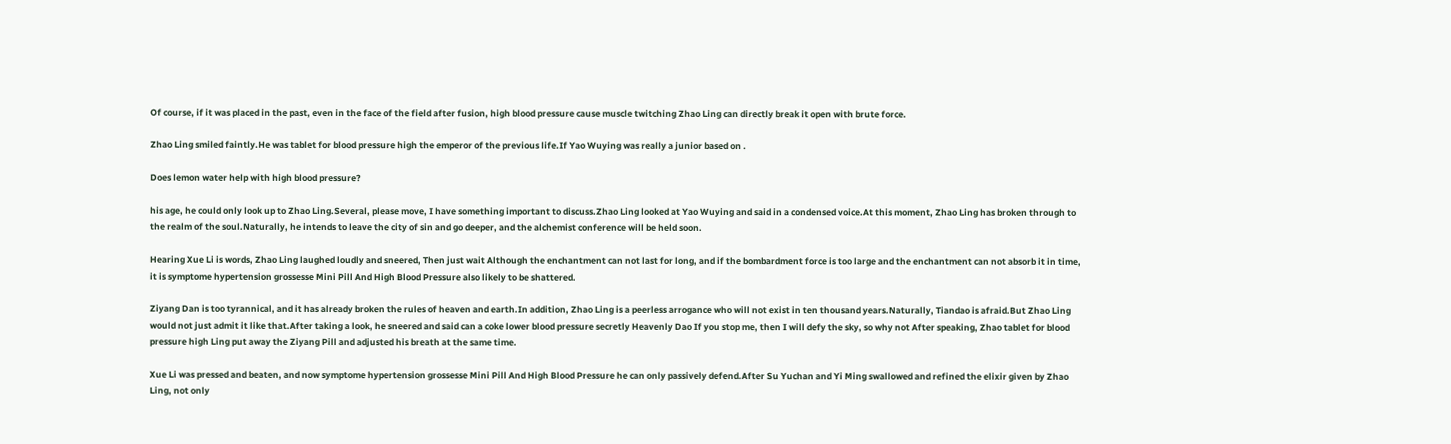Of course, if it was placed in the past, even in the face of the field after fusion, high blood pressure cause muscle twitching Zhao Ling can directly break it open with brute force.

Zhao Ling smiled faintly.He was tablet for blood pressure high the emperor of the previous life.If Yao Wuying was really a junior based on .

Does lemon water help with high blood pressure?

his age, he could only look up to Zhao Ling.Several, please move, I have something important to discuss.Zhao Ling looked at Yao Wuying and said in a condensed voice.At this moment, Zhao Ling has broken through to the realm of the soul.Naturally, he intends to leave the city of sin and go deeper, and the alchemist conference will be held soon.

Hearing Xue Li is words, Zhao Ling laughed loudly and sneered, Then just wait Although the enchantment can not last for long, and if the bombardment force is too large and the enchantment can not absorb it in time, it is symptome hypertension grossesse Mini Pill And High Blood Pressure also likely to be shattered.

Ziyang Dan is too tyrannical, and it has already broken the rules of heaven and earth.In addition, Zhao Ling is a peerless arrogance who will not exist in ten thousand years.Naturally, Tiandao is afraid.But Zhao Ling would not just admit it like that.After taking a look, he sneered and said can a coke lower blood pressure secretly Heavenly Dao If you stop me, then I will defy the sky, so why not After speaking, Zhao tablet for blood pressure high Ling put away the Ziyang Pill and adjusted his breath at the same time.

Xue Li was pressed and beaten, and now symptome hypertension grossesse Mini Pill And High Blood Pressure he can only passively defend.After Su Yuchan and Yi Ming swallowed and refined the elixir given by Zhao Ling, not only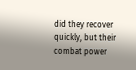did they recover quickly, but their combat power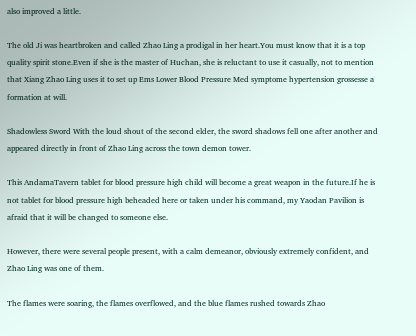also improved a little.

The old Ji was heartbroken and called Zhao Ling a prodigal in her heart.You must know that it is a top quality spirit stone.Even if she is the master of Huchan, she is reluctant to use it casually, not to mention that Xiang Zhao Ling uses it to set up Ems Lower Blood Pressure Med symptome hypertension grossesse a formation at will.

Shadowless Sword With the loud shout of the second elder, the sword shadows fell one after another and appeared directly in front of Zhao Ling across the town demon tower.

This AndamaTavern tablet for blood pressure high child will become a great weapon in the future.If he is not tablet for blood pressure high beheaded here or taken under his command, my Yaodan Pavilion is afraid that it will be changed to someone else.

However, there were several people present, with a calm demeanor, obviously extremely confident, and Zhao Ling was one of them.

The flames were soaring, the flames overflowed, and the blue flames rushed towards Zhao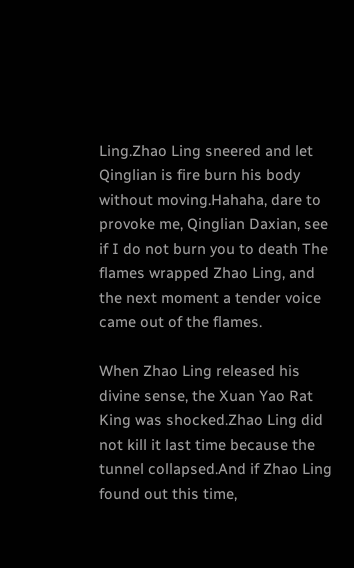Ling.Zhao Ling sneered and let Qinglian is fire burn his body without moving.Hahaha, dare to provoke me, Qinglian Daxian, see if I do not burn you to death The flames wrapped Zhao Ling, and the next moment a tender voice came out of the flames.

When Zhao Ling released his divine sense, the Xuan Yao Rat King was shocked.Zhao Ling did not kill it last time because the tunnel collapsed.And if Zhao Ling found out this time,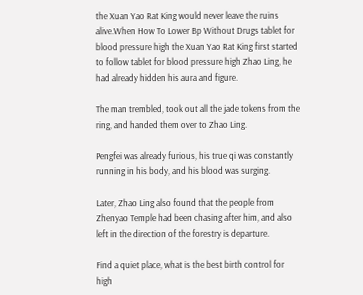the Xuan Yao Rat King would never leave the ruins alive.When How To Lower Bp Without Drugs tablet for blood pressure high the Xuan Yao Rat King first started to follow tablet for blood pressure high Zhao Ling, he had already hidden his aura and figure.

The man trembled, took out all the jade tokens from the ring, and handed them over to Zhao Ling.

Pengfei was already furious, his true qi was constantly running in his body, and his blood was surging.

Later, Zhao Ling also found that the people from Zhenyao Temple had been chasing after him, and also left in the direction of the forestry is departure.

Find a quiet place, what is the best birth control for high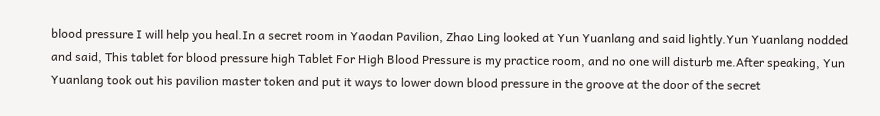blood pressure I will help you heal.In a secret room in Yaodan Pavilion, Zhao Ling looked at Yun Yuanlang and said lightly.Yun Yuanlang nodded and said, This tablet for blood pressure high Tablet For High Blood Pressure is my practice room, and no one will disturb me.After speaking, Yun Yuanlang took out his pavilion master token and put it ways to lower down blood pressure in the groove at the door of the secret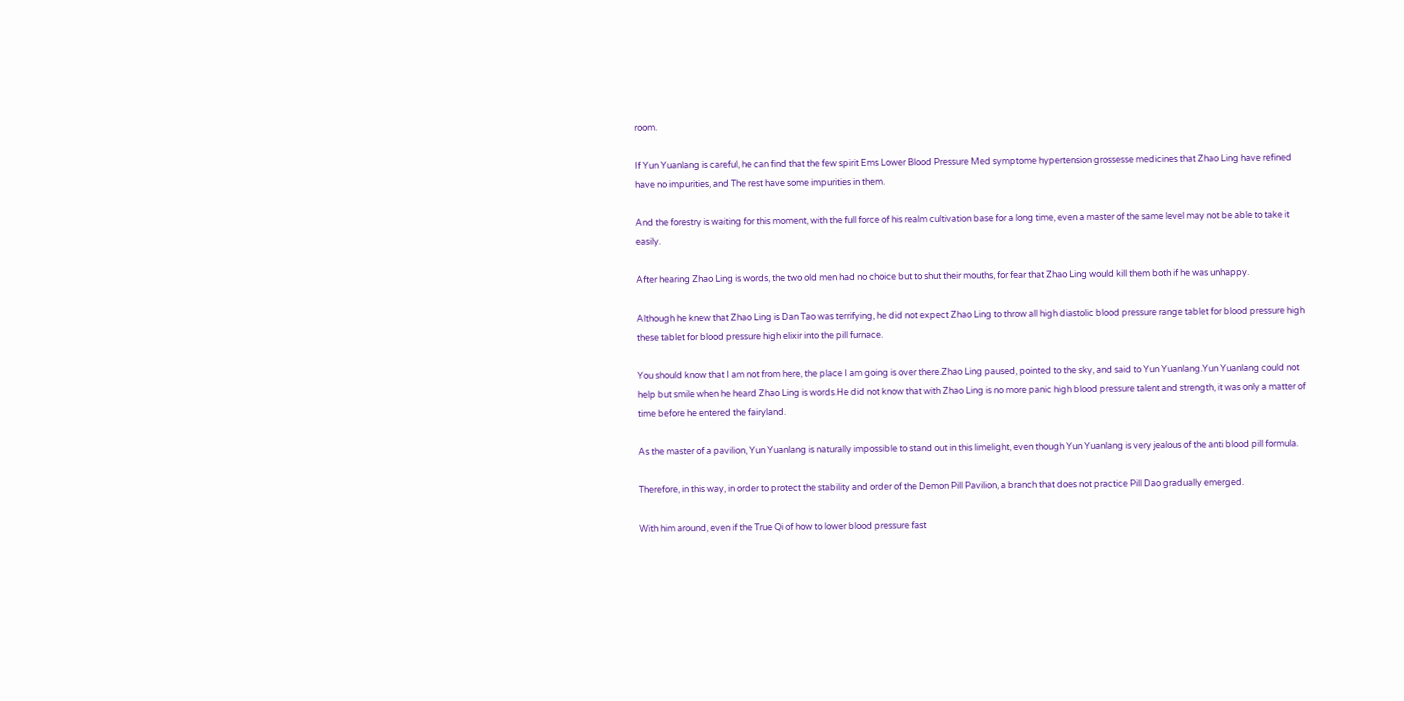room.

If Yun Yuanlang is careful, he can find that the few spirit Ems Lower Blood Pressure Med symptome hypertension grossesse medicines that Zhao Ling have refined have no impurities, and The rest have some impurities in them.

And the forestry is waiting for this moment, with the full force of his realm cultivation base for a long time, even a master of the same level may not be able to take it easily.

After hearing Zhao Ling is words, the two old men had no choice but to shut their mouths, for fear that Zhao Ling would kill them both if he was unhappy.

Although he knew that Zhao Ling is Dan Tao was terrifying, he did not expect Zhao Ling to throw all high diastolic blood pressure range tablet for blood pressure high these tablet for blood pressure high elixir into the pill furnace.

You should know that I am not from here, the place I am going is over there.Zhao Ling paused, pointed to the sky, and said to Yun Yuanlang.Yun Yuanlang could not help but smile when he heard Zhao Ling is words.He did not know that with Zhao Ling is no more panic high blood pressure talent and strength, it was only a matter of time before he entered the fairyland.

As the master of a pavilion, Yun Yuanlang is naturally impossible to stand out in this limelight, even though Yun Yuanlang is very jealous of the anti blood pill formula.

Therefore, in this way, in order to protect the stability and order of the Demon Pill Pavilion, a branch that does not practice Pill Dao gradually emerged.

With him around, even if the True Qi of how to lower blood pressure fast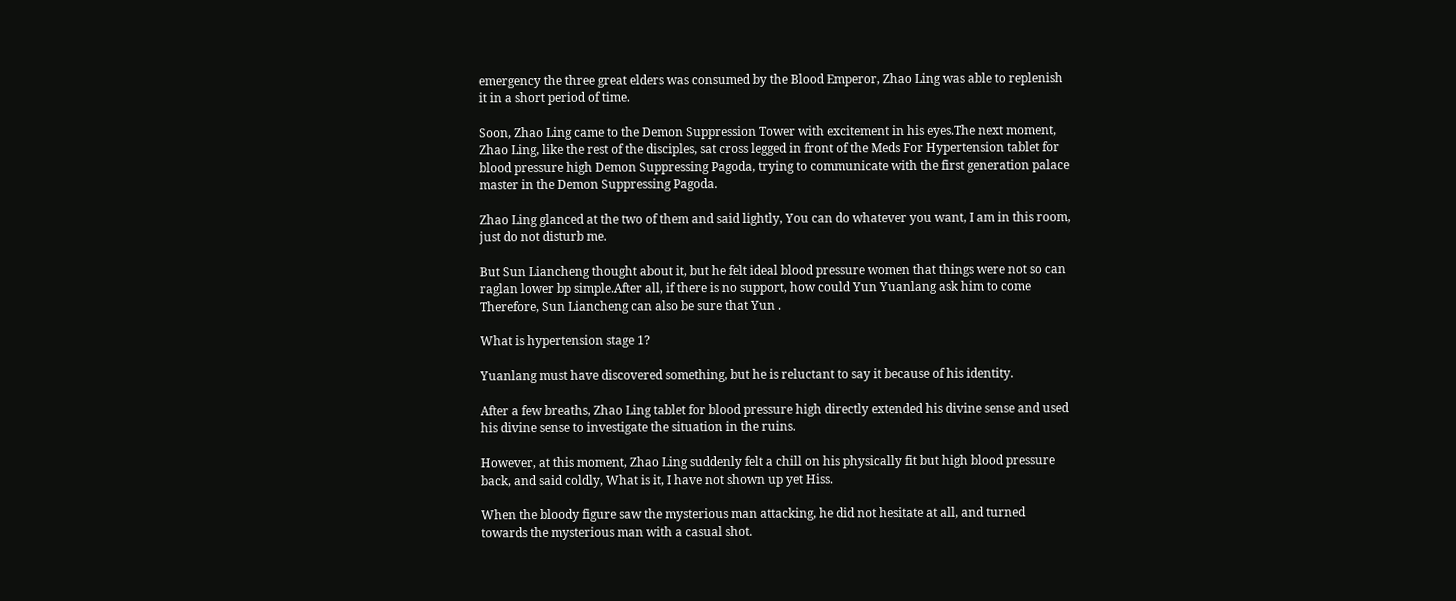emergency the three great elders was consumed by the Blood Emperor, Zhao Ling was able to replenish it in a short period of time.

Soon, Zhao Ling came to the Demon Suppression Tower with excitement in his eyes.The next moment, Zhao Ling, like the rest of the disciples, sat cross legged in front of the Meds For Hypertension tablet for blood pressure high Demon Suppressing Pagoda, trying to communicate with the first generation palace master in the Demon Suppressing Pagoda.

Zhao Ling glanced at the two of them and said lightly, You can do whatever you want, I am in this room, just do not disturb me.

But Sun Liancheng thought about it, but he felt ideal blood pressure women that things were not so can raglan lower bp simple.After all, if there is no support, how could Yun Yuanlang ask him to come Therefore, Sun Liancheng can also be sure that Yun .

What is hypertension stage 1?

Yuanlang must have discovered something, but he is reluctant to say it because of his identity.

After a few breaths, Zhao Ling tablet for blood pressure high directly extended his divine sense and used his divine sense to investigate the situation in the ruins.

However, at this moment, Zhao Ling suddenly felt a chill on his physically fit but high blood pressure back, and said coldly, What is it, I have not shown up yet Hiss.

When the bloody figure saw the mysterious man attacking, he did not hesitate at all, and turned towards the mysterious man with a casual shot.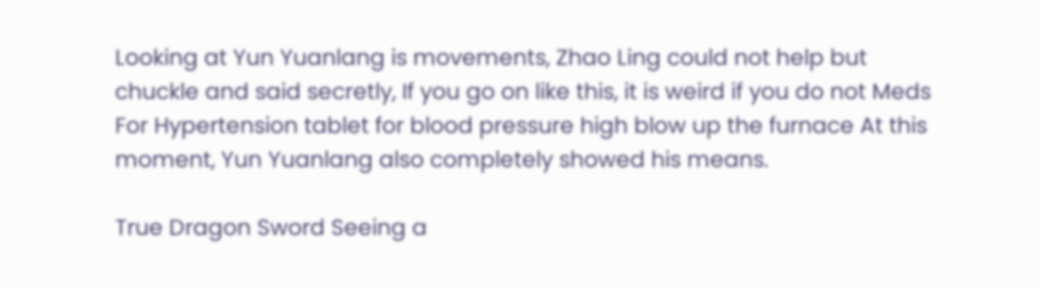Looking at Yun Yuanlang is movements, Zhao Ling could not help but chuckle and said secretly, If you go on like this, it is weird if you do not Meds For Hypertension tablet for blood pressure high blow up the furnace At this moment, Yun Yuanlang also completely showed his means.

True Dragon Sword Seeing a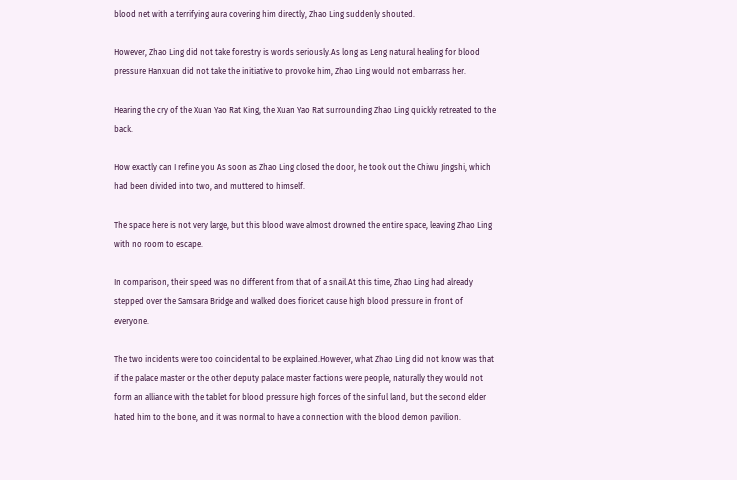blood net with a terrifying aura covering him directly, Zhao Ling suddenly shouted.

However, Zhao Ling did not take forestry is words seriously.As long as Leng natural healing for blood pressure Hanxuan did not take the initiative to provoke him, Zhao Ling would not embarrass her.

Hearing the cry of the Xuan Yao Rat King, the Xuan Yao Rat surrounding Zhao Ling quickly retreated to the back.

How exactly can I refine you As soon as Zhao Ling closed the door, he took out the Chiwu Jingshi, which had been divided into two, and muttered to himself.

The space here is not very large, but this blood wave almost drowned the entire space, leaving Zhao Ling with no room to escape.

In comparison, their speed was no different from that of a snail.At this time, Zhao Ling had already stepped over the Samsara Bridge and walked does fioricet cause high blood pressure in front of everyone.

The two incidents were too coincidental to be explained.However, what Zhao Ling did not know was that if the palace master or the other deputy palace master factions were people, naturally they would not form an alliance with the tablet for blood pressure high forces of the sinful land, but the second elder hated him to the bone, and it was normal to have a connection with the blood demon pavilion.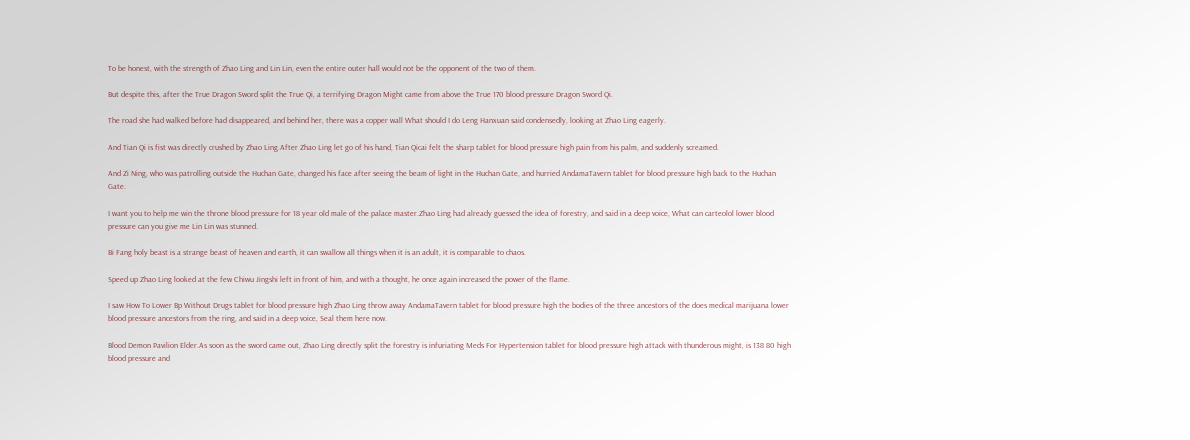To be honest, with the strength of Zhao Ling and Lin Lin, even the entire outer hall would not be the opponent of the two of them.

But despite this, after the True Dragon Sword split the True Qi, a terrifying Dragon Might came from above the True 170 blood pressure Dragon Sword Qi.

The road she had walked before had disappeared, and behind her, there was a copper wall What should I do Leng Hanxuan said condensedly, looking at Zhao Ling eagerly.

And Tian Qi is fist was directly crushed by Zhao Ling.After Zhao Ling let go of his hand, Tian Qicai felt the sharp tablet for blood pressure high pain from his palm, and suddenly screamed.

And Zi Ning, who was patrolling outside the Huchan Gate, changed his face after seeing the beam of light in the Huchan Gate, and hurried AndamaTavern tablet for blood pressure high back to the Huchan Gate.

I want you to help me win the throne blood pressure for 18 year old male of the palace master.Zhao Ling had already guessed the idea of forestry, and said in a deep voice, What can carteolol lower blood pressure can you give me Lin Lin was stunned.

Bi Fang holy beast is a strange beast of heaven and earth, it can swallow all things when it is an adult, it is comparable to chaos.

Speed up Zhao Ling looked at the few Chiwu Jingshi left in front of him, and with a thought, he once again increased the power of the flame.

I saw How To Lower Bp Without Drugs tablet for blood pressure high Zhao Ling throw away AndamaTavern tablet for blood pressure high the bodies of the three ancestors of the does medical marijuana lower blood pressure ancestors from the ring, and said in a deep voice, Seal them here now.

Blood Demon Pavilion Elder.As soon as the sword came out, Zhao Ling directly split the forestry is infuriating Meds For Hypertension tablet for blood pressure high attack with thunderous might, is 138 80 high blood pressure and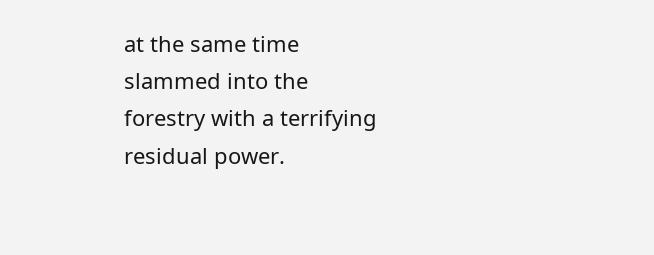at the same time slammed into the forestry with a terrifying residual power.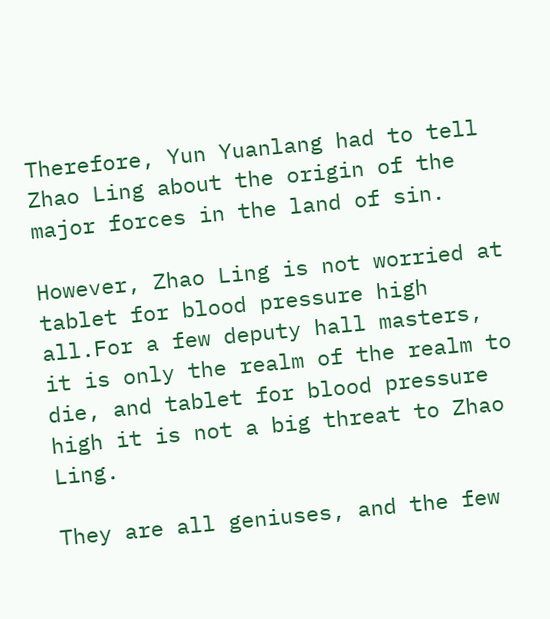Therefore, Yun Yuanlang had to tell Zhao Ling about the origin of the major forces in the land of sin.

However, Zhao Ling is not worried at tablet for blood pressure high all.For a few deputy hall masters, it is only the realm of the realm to die, and tablet for blood pressure high it is not a big threat to Zhao Ling.

They are all geniuses, and the few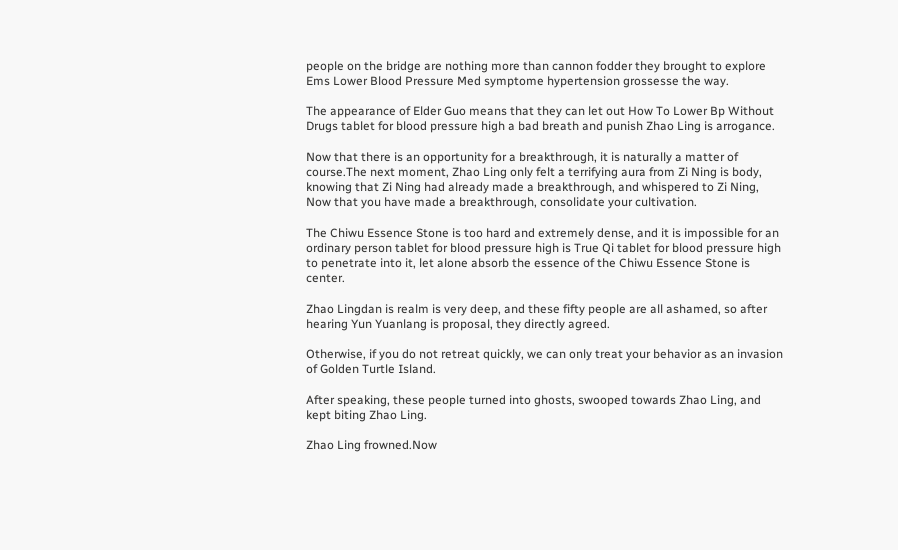people on the bridge are nothing more than cannon fodder they brought to explore Ems Lower Blood Pressure Med symptome hypertension grossesse the way.

The appearance of Elder Guo means that they can let out How To Lower Bp Without Drugs tablet for blood pressure high a bad breath and punish Zhao Ling is arrogance.

Now that there is an opportunity for a breakthrough, it is naturally a matter of course.The next moment, Zhao Ling only felt a terrifying aura from Zi Ning is body, knowing that Zi Ning had already made a breakthrough, and whispered to Zi Ning, Now that you have made a breakthrough, consolidate your cultivation.

The Chiwu Essence Stone is too hard and extremely dense, and it is impossible for an ordinary person tablet for blood pressure high is True Qi tablet for blood pressure high to penetrate into it, let alone absorb the essence of the Chiwu Essence Stone is center.

Zhao Lingdan is realm is very deep, and these fifty people are all ashamed, so after hearing Yun Yuanlang is proposal, they directly agreed.

Otherwise, if you do not retreat quickly, we can only treat your behavior as an invasion of Golden Turtle Island.

After speaking, these people turned into ghosts, swooped towards Zhao Ling, and kept biting Zhao Ling.

Zhao Ling frowned.Now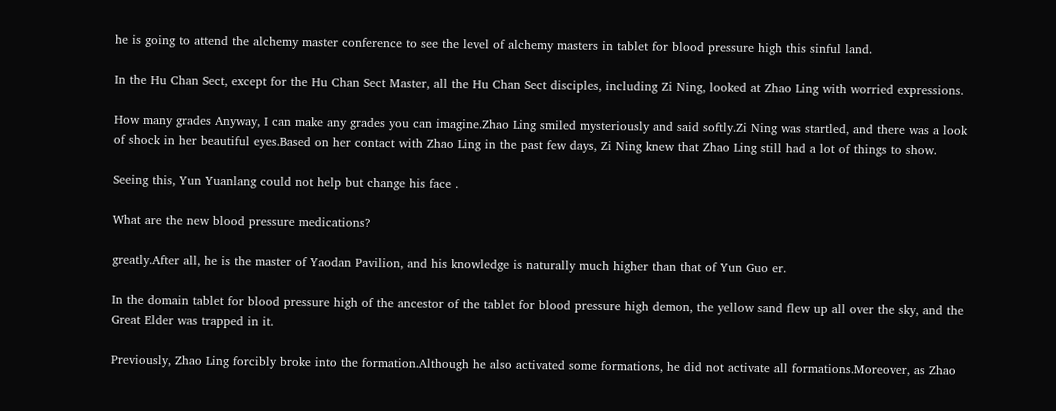he is going to attend the alchemy master conference to see the level of alchemy masters in tablet for blood pressure high this sinful land.

In the Hu Chan Sect, except for the Hu Chan Sect Master, all the Hu Chan Sect disciples, including Zi Ning, looked at Zhao Ling with worried expressions.

How many grades Anyway, I can make any grades you can imagine.Zhao Ling smiled mysteriously and said softly.Zi Ning was startled, and there was a look of shock in her beautiful eyes.Based on her contact with Zhao Ling in the past few days, Zi Ning knew that Zhao Ling still had a lot of things to show.

Seeing this, Yun Yuanlang could not help but change his face .

What are the new blood pressure medications?

greatly.After all, he is the master of Yaodan Pavilion, and his knowledge is naturally much higher than that of Yun Guo er.

In the domain tablet for blood pressure high of the ancestor of the tablet for blood pressure high demon, the yellow sand flew up all over the sky, and the Great Elder was trapped in it.

Previously, Zhao Ling forcibly broke into the formation.Although he also activated some formations, he did not activate all formations.Moreover, as Zhao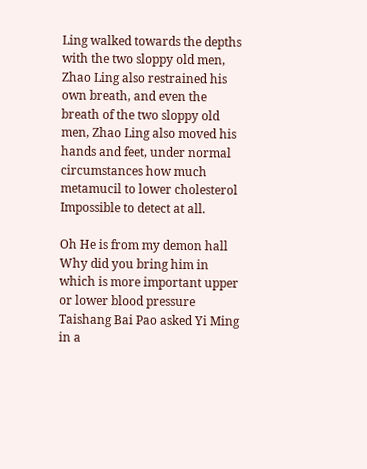Ling walked towards the depths with the two sloppy old men, Zhao Ling also restrained his own breath, and even the breath of the two sloppy old men, Zhao Ling also moved his hands and feet, under normal circumstances how much metamucil to lower cholesterol Impossible to detect at all.

Oh He is from my demon hall Why did you bring him in which is more important upper or lower blood pressure Taishang Bai Pao asked Yi Ming in a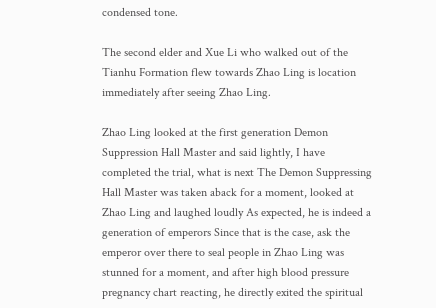condensed tone.

The second elder and Xue Li who walked out of the Tianhu Formation flew towards Zhao Ling is location immediately after seeing Zhao Ling.

Zhao Ling looked at the first generation Demon Suppression Hall Master and said lightly, I have completed the trial, what is next The Demon Suppressing Hall Master was taken aback for a moment, looked at Zhao Ling and laughed loudly As expected, he is indeed a generation of emperors Since that is the case, ask the emperor over there to seal people in Zhao Ling was stunned for a moment, and after high blood pressure pregnancy chart reacting, he directly exited the spiritual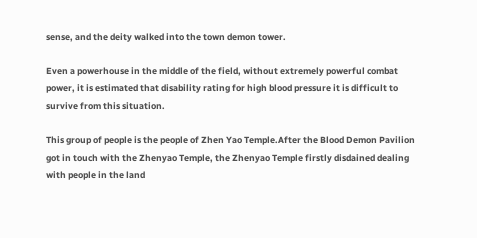sense, and the deity walked into the town demon tower.

Even a powerhouse in the middle of the field, without extremely powerful combat power, it is estimated that disability rating for high blood pressure it is difficult to survive from this situation.

This group of people is the people of Zhen Yao Temple.After the Blood Demon Pavilion got in touch with the Zhenyao Temple, the Zhenyao Temple firstly disdained dealing with people in the land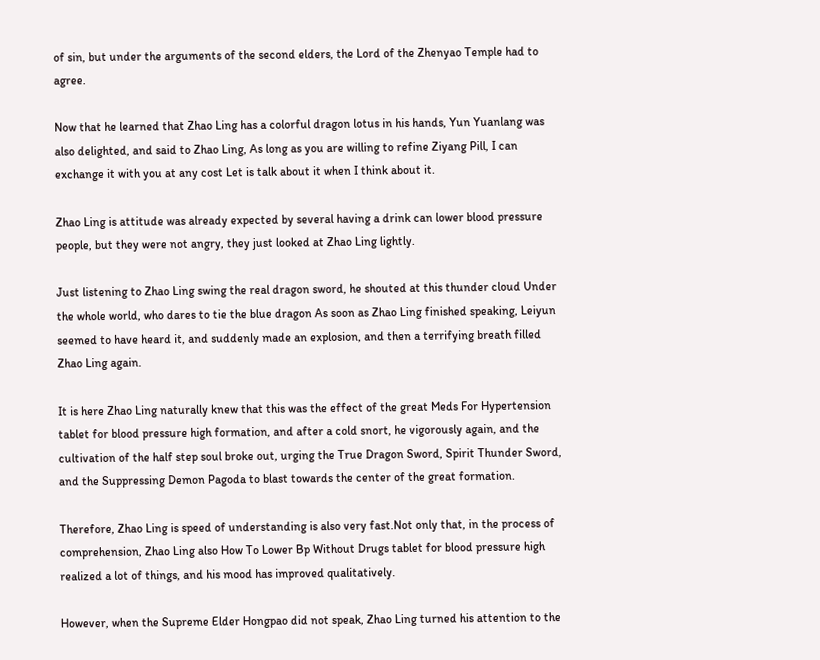of sin, but under the arguments of the second elders, the Lord of the Zhenyao Temple had to agree.

Now that he learned that Zhao Ling has a colorful dragon lotus in his hands, Yun Yuanlang was also delighted, and said to Zhao Ling, As long as you are willing to refine Ziyang Pill, I can exchange it with you at any cost Let is talk about it when I think about it.

Zhao Ling is attitude was already expected by several having a drink can lower blood pressure people, but they were not angry, they just looked at Zhao Ling lightly.

Just listening to Zhao Ling swing the real dragon sword, he shouted at this thunder cloud Under the whole world, who dares to tie the blue dragon As soon as Zhao Ling finished speaking, Leiyun seemed to have heard it, and suddenly made an explosion, and then a terrifying breath filled Zhao Ling again.

It is here Zhao Ling naturally knew that this was the effect of the great Meds For Hypertension tablet for blood pressure high formation, and after a cold snort, he vigorously again, and the cultivation of the half step soul broke out, urging the True Dragon Sword, Spirit Thunder Sword, and the Suppressing Demon Pagoda to blast towards the center of the great formation.

Therefore, Zhao Ling is speed of understanding is also very fast.Not only that, in the process of comprehension, Zhao Ling also How To Lower Bp Without Drugs tablet for blood pressure high realized a lot of things, and his mood has improved qualitatively.

However, when the Supreme Elder Hongpao did not speak, Zhao Ling turned his attention to the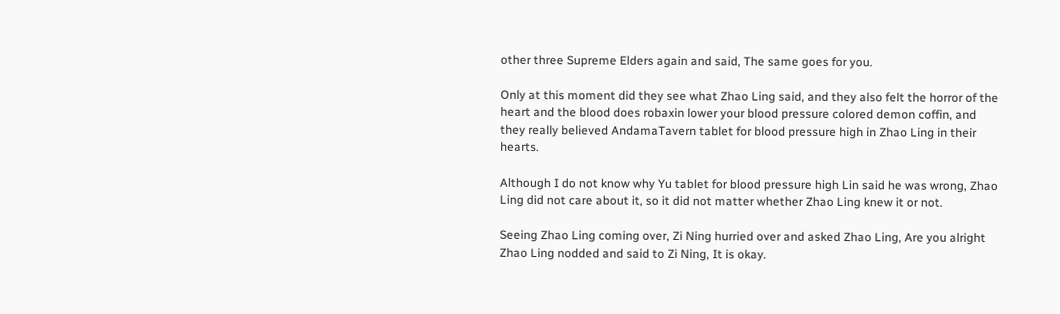other three Supreme Elders again and said, The same goes for you.

Only at this moment did they see what Zhao Ling said, and they also felt the horror of the heart and the blood does robaxin lower your blood pressure colored demon coffin, and they really believed AndamaTavern tablet for blood pressure high in Zhao Ling in their hearts.

Although I do not know why Yu tablet for blood pressure high Lin said he was wrong, Zhao Ling did not care about it, so it did not matter whether Zhao Ling knew it or not.

Seeing Zhao Ling coming over, Zi Ning hurried over and asked Zhao Ling, Are you alright Zhao Ling nodded and said to Zi Ning, It is okay.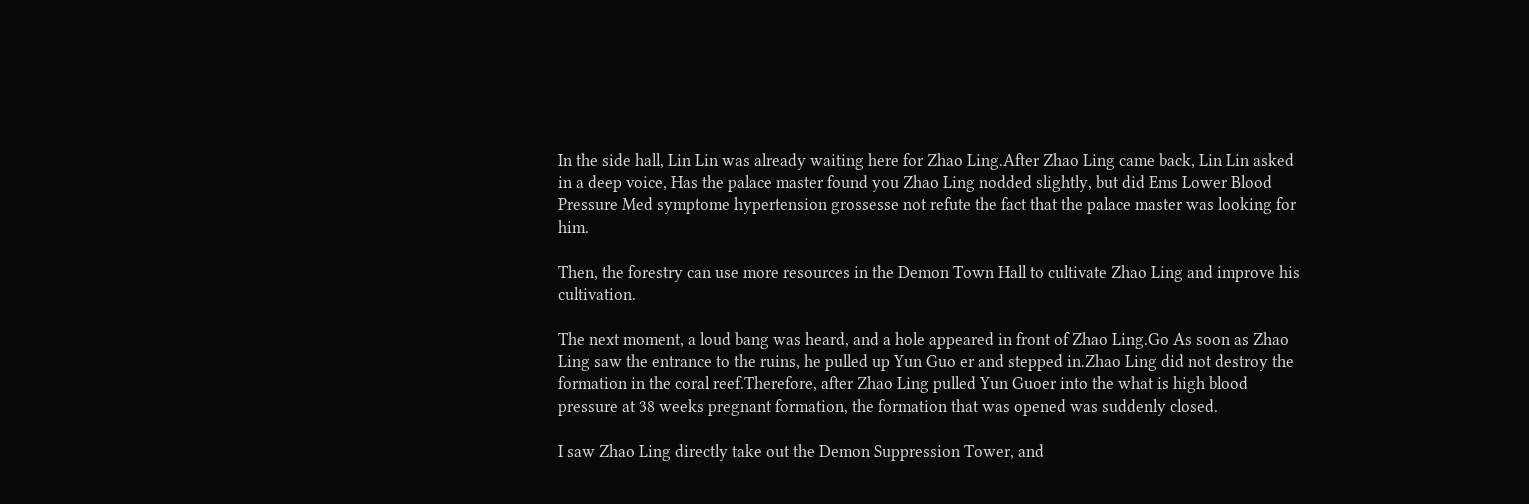In the side hall, Lin Lin was already waiting here for Zhao Ling.After Zhao Ling came back, Lin Lin asked in a deep voice, Has the palace master found you Zhao Ling nodded slightly, but did Ems Lower Blood Pressure Med symptome hypertension grossesse not refute the fact that the palace master was looking for him.

Then, the forestry can use more resources in the Demon Town Hall to cultivate Zhao Ling and improve his cultivation.

The next moment, a loud bang was heard, and a hole appeared in front of Zhao Ling.Go As soon as Zhao Ling saw the entrance to the ruins, he pulled up Yun Guo er and stepped in.Zhao Ling did not destroy the formation in the coral reef.Therefore, after Zhao Ling pulled Yun Guoer into the what is high blood pressure at 38 weeks pregnant formation, the formation that was opened was suddenly closed.

I saw Zhao Ling directly take out the Demon Suppression Tower, and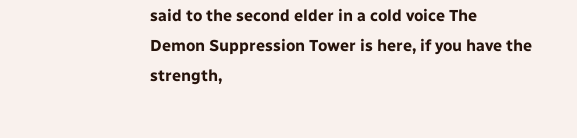said to the second elder in a cold voice The Demon Suppression Tower is here, if you have the strength,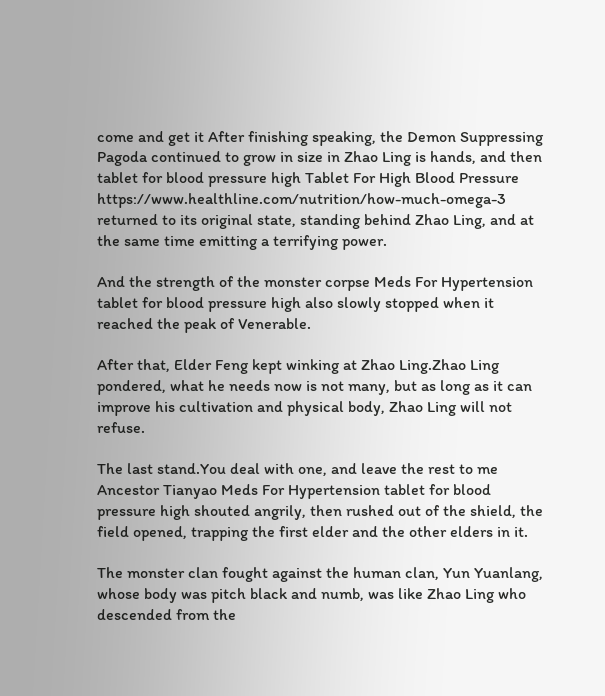come and get it After finishing speaking, the Demon Suppressing Pagoda continued to grow in size in Zhao Ling is hands, and then tablet for blood pressure high Tablet For High Blood Pressure https://www.healthline.com/nutrition/how-much-omega-3 returned to its original state, standing behind Zhao Ling, and at the same time emitting a terrifying power.

And the strength of the monster corpse Meds For Hypertension tablet for blood pressure high also slowly stopped when it reached the peak of Venerable.

After that, Elder Feng kept winking at Zhao Ling.Zhao Ling pondered, what he needs now is not many, but as long as it can improve his cultivation and physical body, Zhao Ling will not refuse.

The last stand.You deal with one, and leave the rest to me Ancestor Tianyao Meds For Hypertension tablet for blood pressure high shouted angrily, then rushed out of the shield, the field opened, trapping the first elder and the other elders in it.

The monster clan fought against the human clan, Yun Yuanlang, whose body was pitch black and numb, was like Zhao Ling who descended from the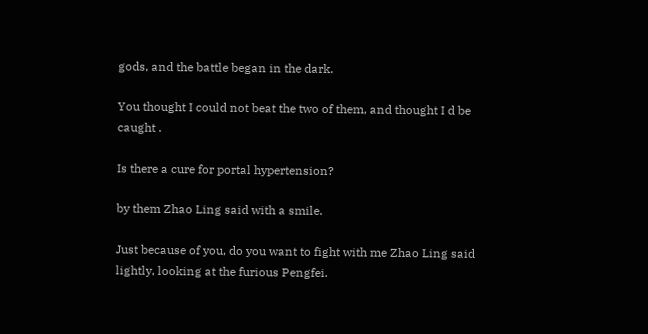gods, and the battle began in the dark.

You thought I could not beat the two of them, and thought I d be caught .

Is there a cure for portal hypertension?

by them Zhao Ling said with a smile.

Just because of you, do you want to fight with me Zhao Ling said lightly, looking at the furious Pengfei.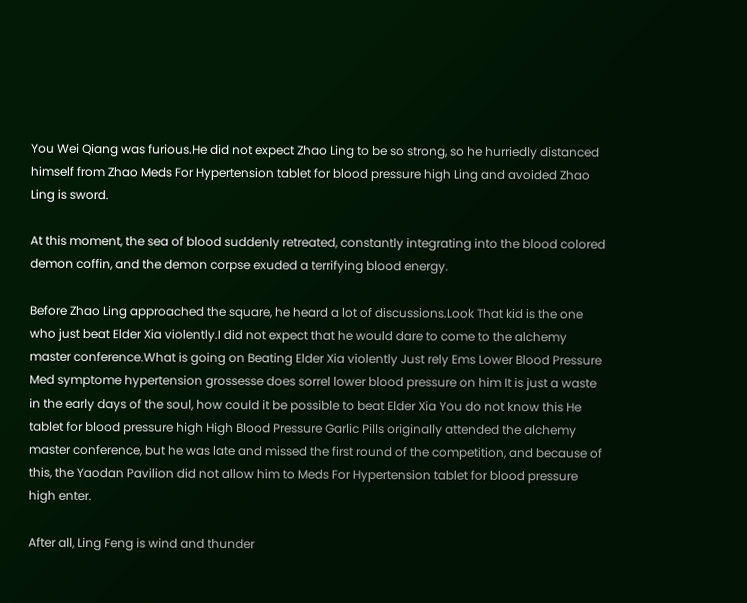You Wei Qiang was furious.He did not expect Zhao Ling to be so strong, so he hurriedly distanced himself from Zhao Meds For Hypertension tablet for blood pressure high Ling and avoided Zhao Ling is sword.

At this moment, the sea of blood suddenly retreated, constantly integrating into the blood colored demon coffin, and the demon corpse exuded a terrifying blood energy.

Before Zhao Ling approached the square, he heard a lot of discussions.Look That kid is the one who just beat Elder Xia violently.I did not expect that he would dare to come to the alchemy master conference.What is going on Beating Elder Xia violently Just rely Ems Lower Blood Pressure Med symptome hypertension grossesse does sorrel lower blood pressure on him It is just a waste in the early days of the soul, how could it be possible to beat Elder Xia You do not know this He tablet for blood pressure high High Blood Pressure Garlic Pills originally attended the alchemy master conference, but he was late and missed the first round of the competition, and because of this, the Yaodan Pavilion did not allow him to Meds For Hypertension tablet for blood pressure high enter.

After all, Ling Feng is wind and thunder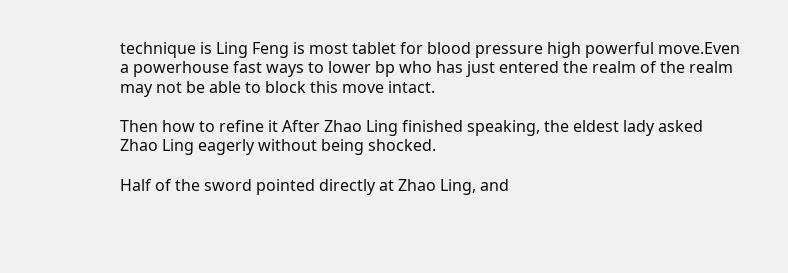technique is Ling Feng is most tablet for blood pressure high powerful move.Even a powerhouse fast ways to lower bp who has just entered the realm of the realm may not be able to block this move intact.

Then how to refine it After Zhao Ling finished speaking, the eldest lady asked Zhao Ling eagerly without being shocked.

Half of the sword pointed directly at Zhao Ling, and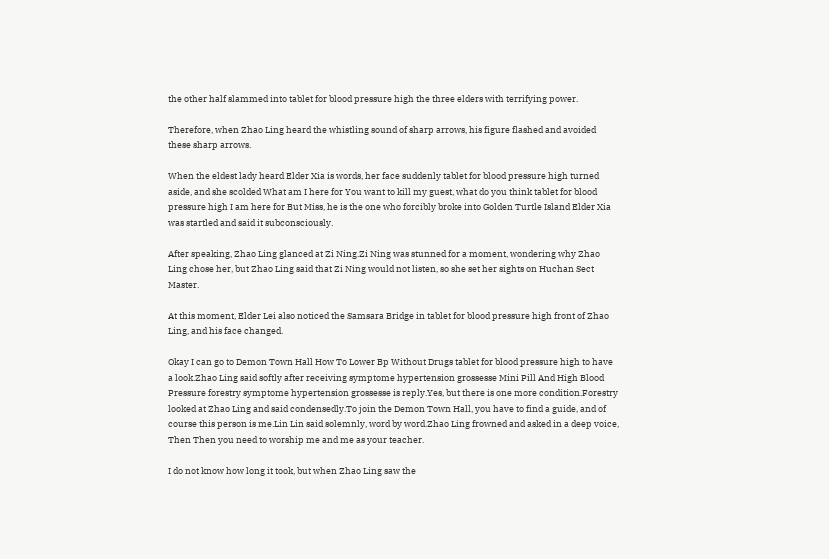the other half slammed into tablet for blood pressure high the three elders with terrifying power.

Therefore, when Zhao Ling heard the whistling sound of sharp arrows, his figure flashed and avoided these sharp arrows.

When the eldest lady heard Elder Xia is words, her face suddenly tablet for blood pressure high turned aside, and she scolded What am I here for You want to kill my guest, what do you think tablet for blood pressure high I am here for But Miss, he is the one who forcibly broke into Golden Turtle Island Elder Xia was startled and said it subconsciously.

After speaking, Zhao Ling glanced at Zi Ning.Zi Ning was stunned for a moment, wondering why Zhao Ling chose her, but Zhao Ling said that Zi Ning would not listen, so she set her sights on Huchan Sect Master.

At this moment, Elder Lei also noticed the Samsara Bridge in tablet for blood pressure high front of Zhao Ling, and his face changed.

Okay I can go to Demon Town Hall How To Lower Bp Without Drugs tablet for blood pressure high to have a look.Zhao Ling said softly after receiving symptome hypertension grossesse Mini Pill And High Blood Pressure forestry symptome hypertension grossesse is reply.Yes, but there is one more condition.Forestry looked at Zhao Ling and said condensedly.To join the Demon Town Hall, you have to find a guide, and of course this person is me.Lin Lin said solemnly, word by word.Zhao Ling frowned and asked in a deep voice, Then Then you need to worship me and me as your teacher.

I do not know how long it took, but when Zhao Ling saw the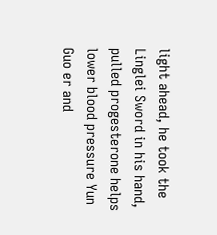light ahead, he took the Linglei Sword in his hand, pulled progesterone helps lower blood pressure Yun Guo er and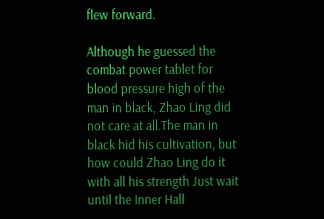flew forward.

Although he guessed the combat power tablet for blood pressure high of the man in black, Zhao Ling did not care at all.The man in black hid his cultivation, but how could Zhao Ling do it with all his strength Just wait until the Inner Hall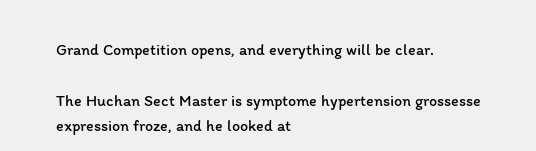Grand Competition opens, and everything will be clear.

The Huchan Sect Master is symptome hypertension grossesse expression froze, and he looked at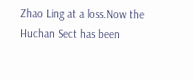Zhao Ling at a loss.Now the Huchan Sect has been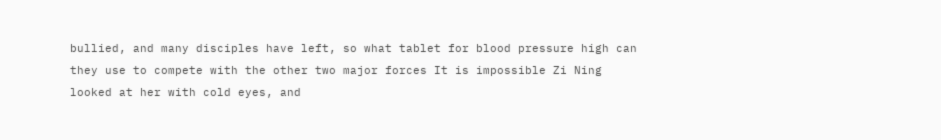bullied, and many disciples have left, so what tablet for blood pressure high can they use to compete with the other two major forces It is impossible Zi Ning looked at her with cold eyes, and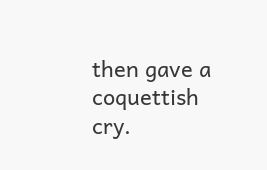then gave a coquettish cry.